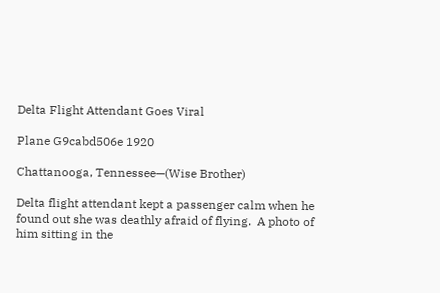Delta Flight Attendant Goes Viral

Plane G9cabd506e 1920

Chattanooga, Tennessee—(Wise Brother)

Delta flight attendant kept a passenger calm when he found out she was deathly afraid of flying.  A photo of him sitting in the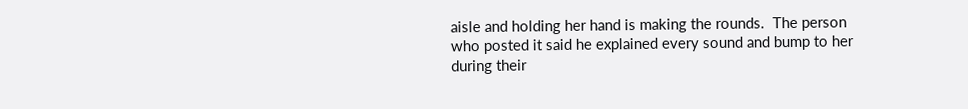aisle and holding her hand is making the rounds.  The person who posted it said he explained every sound and bump to her during their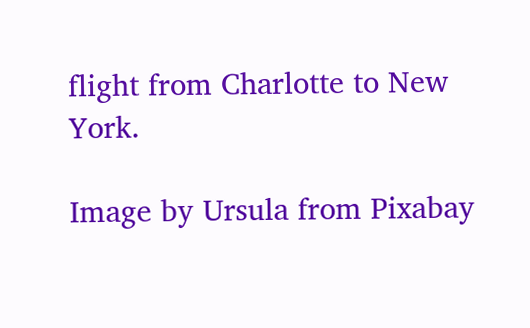flight from Charlotte to New York.

Image by Ursula from Pixabay